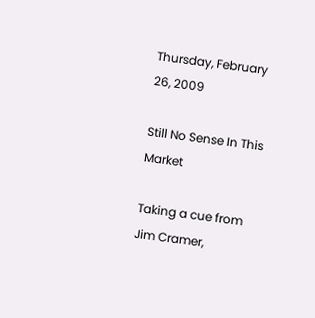Thursday, February 26, 2009

Still No Sense In This Market

Taking a cue from Jim Cramer,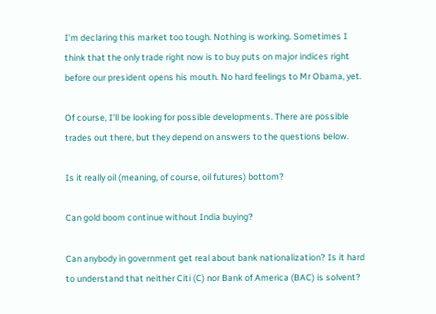I'm declaring this market too tough. Nothing is working. Sometimes I think that the only trade right now is to buy puts on major indices right before our president opens his mouth. No hard feelings to Mr Obama, yet.

Of course, I'll be looking for possible developments. There are possible trades out there, but they depend on answers to the questions below.

Is it really oil (meaning, of course, oil futures) bottom?

Can gold boom continue without India buying?

Can anybody in government get real about bank nationalization? Is it hard to understand that neither Citi (C) nor Bank of America (BAC) is solvent?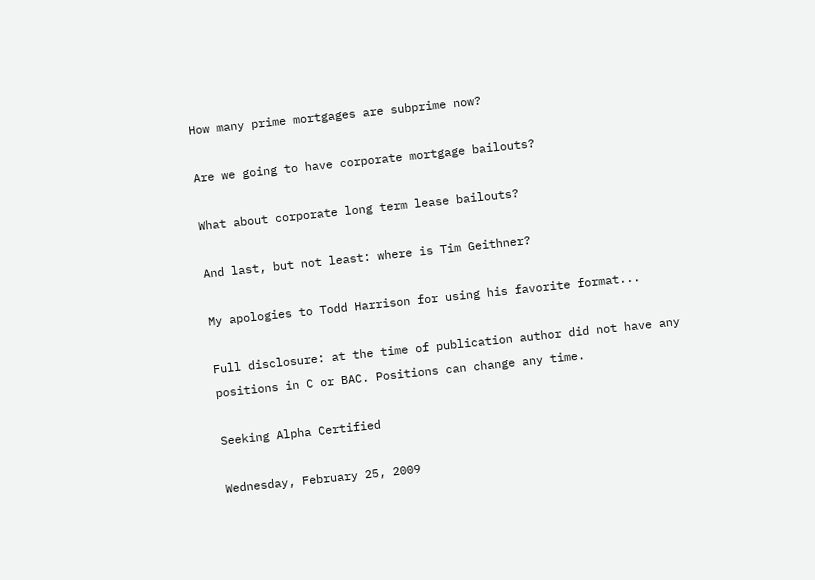How many prime mortgages are subprime now?

Are we going to have corporate mortgage bailouts?

What about corporate long term lease bailouts?

And last, but not least: where is Tim Geithner?

My apologies to Todd Harrison for using his favorite format...

Full disclosure: at the time of publication author did not have any positions in C or BAC. Positions can change any time.

Seeking Alpha Certified

Wednesday, February 25, 2009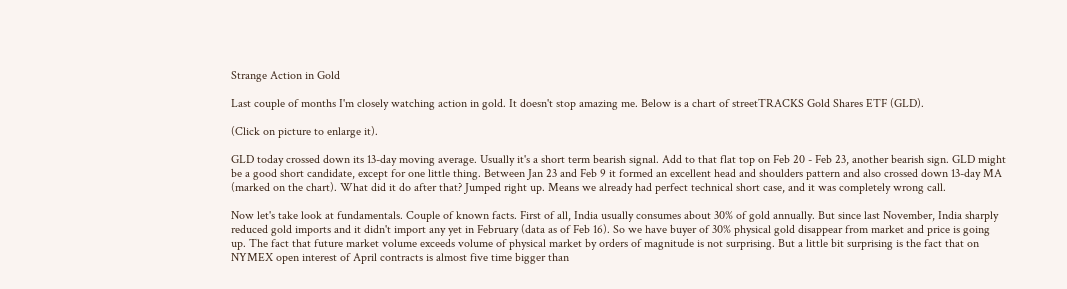Strange Action in Gold

Last couple of months I'm closely watching action in gold. It doesn't stop amazing me. Below is a chart of streetTRACKS Gold Shares ETF (GLD).

(Click on picture to enlarge it).

GLD today crossed down its 13-day moving average. Usually it's a short term bearish signal. Add to that flat top on Feb 20 - Feb 23, another bearish sign. GLD might be a good short candidate, except for one little thing. Between Jan 23 and Feb 9 it formed an excellent head and shoulders pattern and also crossed down 13-day MA (marked on the chart). What did it do after that? Jumped right up. Means we already had perfect technical short case, and it was completely wrong call.

Now let's take look at fundamentals. Couple of known facts. First of all, India usually consumes about 30% of gold annually. But since last November, India sharply reduced gold imports and it didn't import any yet in February (data as of Feb 16). So we have buyer of 30% physical gold disappear from market and price is going up. The fact that future market volume exceeds volume of physical market by orders of magnitude is not surprising. But a little bit surprising is the fact that on NYMEX open interest of April contracts is almost five time bigger than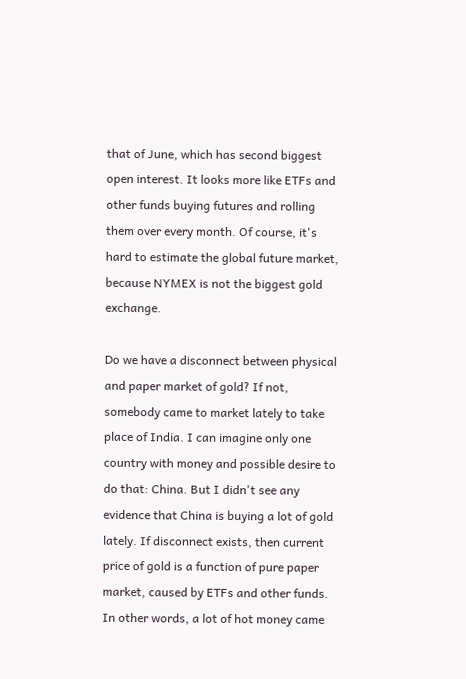that of June, which has second biggest open interest. It looks more like ETFs and other funds buying futures and rolling them over every month. Of course, it's hard to estimate the global future market, because NYMEX is not the biggest gold exchange.

Do we have a disconnect between physical and paper market of gold? If not, somebody came to market lately to take place of India. I can imagine only one country with money and possible desire to do that: China. But I didn't see any evidence that China is buying a lot of gold lately. If disconnect exists, then current price of gold is a function of pure paper market, caused by ETFs and other funds. In other words, a lot of hot money came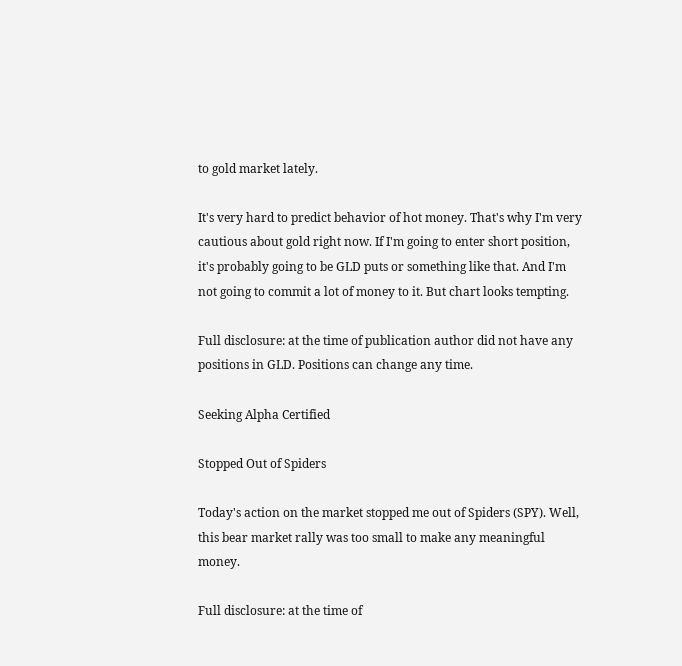to gold market lately.

It's very hard to predict behavior of hot money. That's why I'm very cautious about gold right now. If I'm going to enter short position, it's probably going to be GLD puts or something like that. And I'm not going to commit a lot of money to it. But chart looks tempting.

Full disclosure: at the time of publication author did not have any positions in GLD. Positions can change any time.

Seeking Alpha Certified

Stopped Out of Spiders

Today's action on the market stopped me out of Spiders (SPY). Well, this bear market rally was too small to make any meaningful money.

Full disclosure: at the time of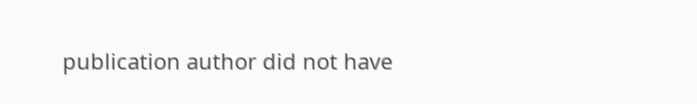publication author did not have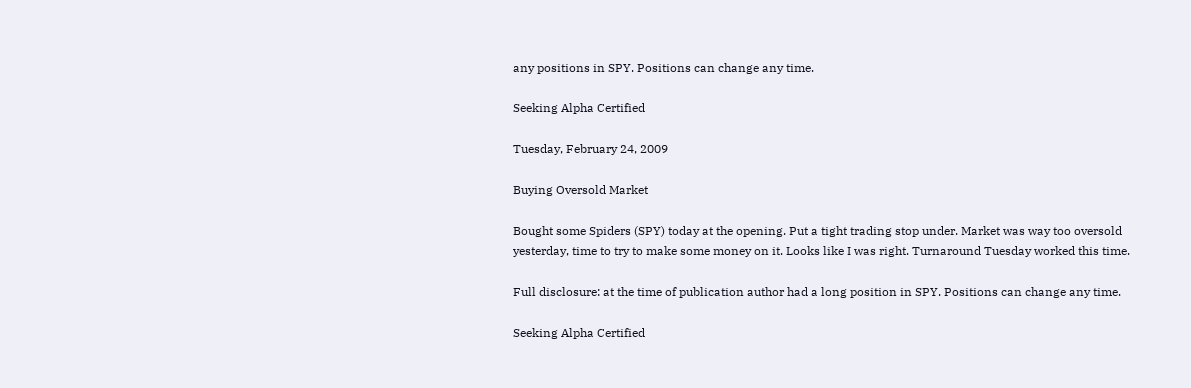any positions in SPY. Positions can change any time.

Seeking Alpha Certified

Tuesday, February 24, 2009

Buying Oversold Market

Bought some Spiders (SPY) today at the opening. Put a tight trading stop under. Market was way too oversold yesterday, time to try to make some money on it. Looks like I was right. Turnaround Tuesday worked this time.

Full disclosure: at the time of publication author had a long position in SPY. Positions can change any time.

Seeking Alpha Certified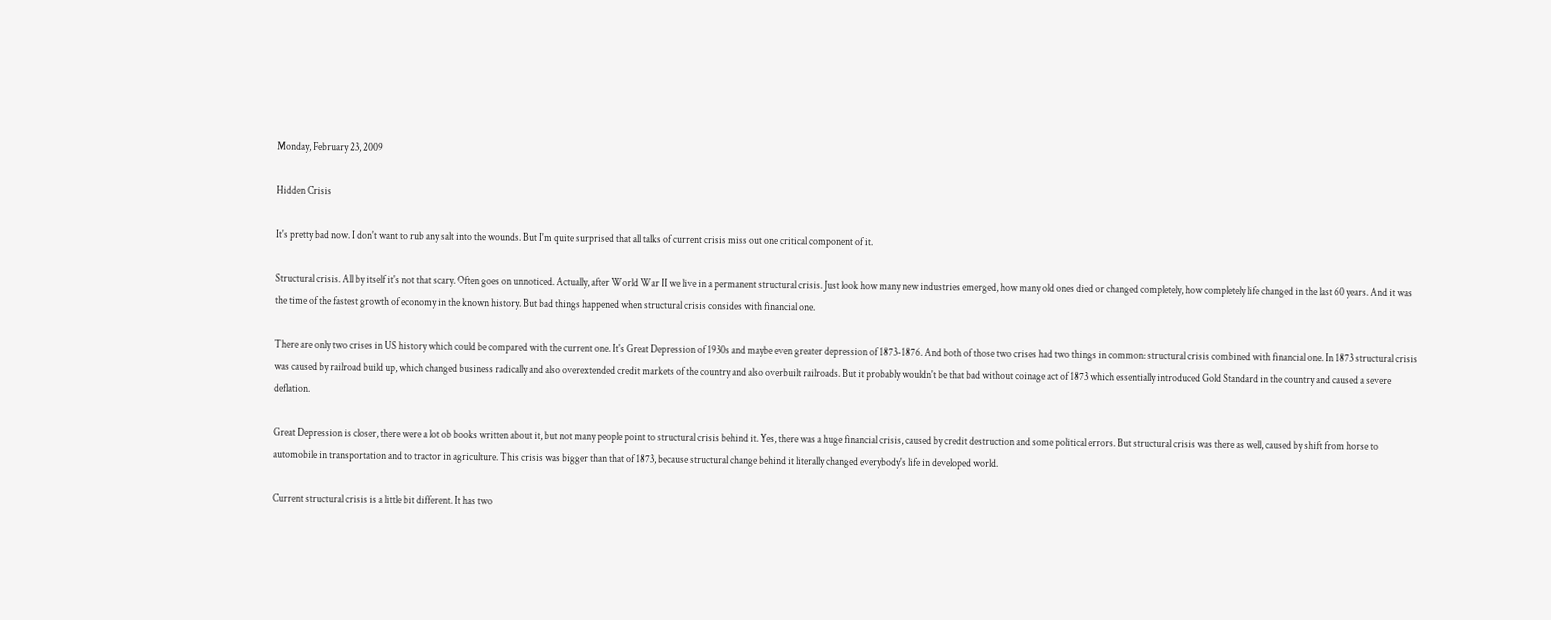Monday, February 23, 2009

Hidden Crisis

It's pretty bad now. I don't want to rub any salt into the wounds. But I'm quite surprised that all talks of current crisis miss out one critical component of it.

Structural crisis. All by itself it's not that scary. Often goes on unnoticed. Actually, after World War II we live in a permanent structural crisis. Just look how many new industries emerged, how many old ones died or changed completely, how completely life changed in the last 60 years. And it was the time of the fastest growth of economy in the known history. But bad things happened when structural crisis consides with financial one.

There are only two crises in US history which could be compared with the current one. It's Great Depression of 1930s and maybe even greater depression of 1873-1876. And both of those two crises had two things in common: structural crisis combined with financial one. In 1873 structural crisis was caused by railroad build up, which changed business radically and also overextended credit markets of the country and also overbuilt railroads. But it probably wouldn't be that bad without coinage act of 1873 which essentially introduced Gold Standard in the country and caused a severe deflation.

Great Depression is closer, there were a lot ob books written about it, but not many people point to structural crisis behind it. Yes, there was a huge financial crisis, caused by credit destruction and some political errors. But structural crisis was there as well, caused by shift from horse to automobile in transportation and to tractor in agriculture. This crisis was bigger than that of 1873, because structural change behind it literally changed everybody's life in developed world.

Current structural crisis is a little bit different. It has two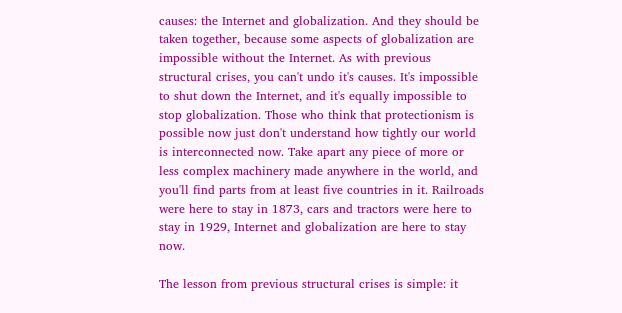causes: the Internet and globalization. And they should be taken together, because some aspects of globalization are impossible without the Internet. As with previous structural crises, you can't undo it's causes. It's impossible to shut down the Internet, and it's equally impossible to stop globalization. Those who think that protectionism is possible now just don't understand how tightly our world is interconnected now. Take apart any piece of more or less complex machinery made anywhere in the world, and you'll find parts from at least five countries in it. Railroads were here to stay in 1873, cars and tractors were here to stay in 1929, Internet and globalization are here to stay now.

The lesson from previous structural crises is simple: it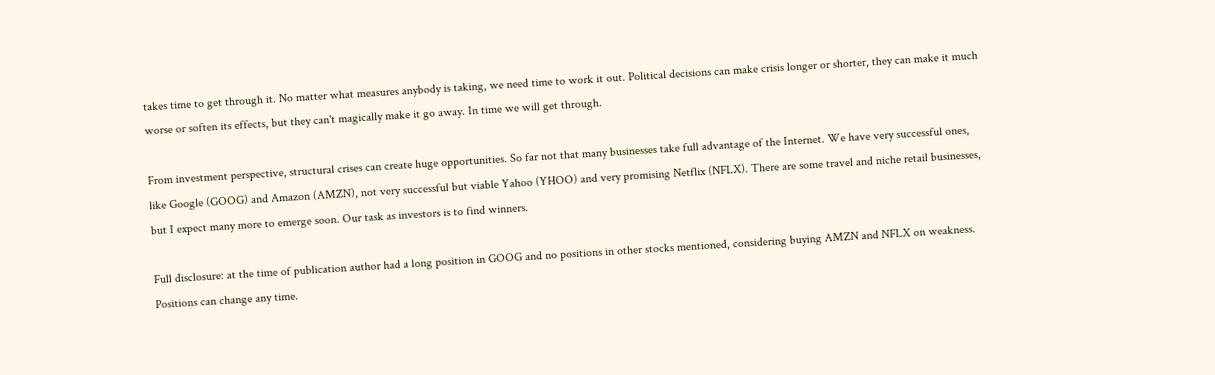takes time to get through it. No matter what measures anybody is taking, we need time to work it out. Political decisions can make crisis longer or shorter, they can make it much worse or soften its effects, but they can't magically make it go away. In time we will get through.

From investment perspective, structural crises can create huge opportunities. So far not that many businesses take full advantage of the Internet. We have very successful ones, like Google (GOOG) and Amazon (AMZN), not very successful but viable Yahoo (YHOO) and very promising Netflix (NFLX). There are some travel and niche retail businesses, but I expect many more to emerge soon. Our task as investors is to find winners.

Full disclosure: at the time of publication author had a long position in GOOG and no positions in other stocks mentioned, considering buying AMZN and NFLX on weakness. Positions can change any time.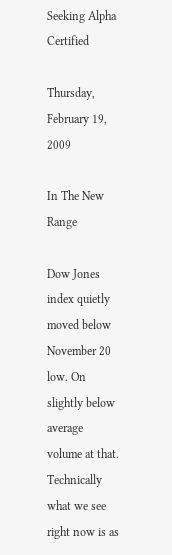Seeking Alpha Certified

Thursday, February 19, 2009

In The New Range

Dow Jones index quietly moved below November 20 low. On slightly below average volume at that. Technically what we see right now is as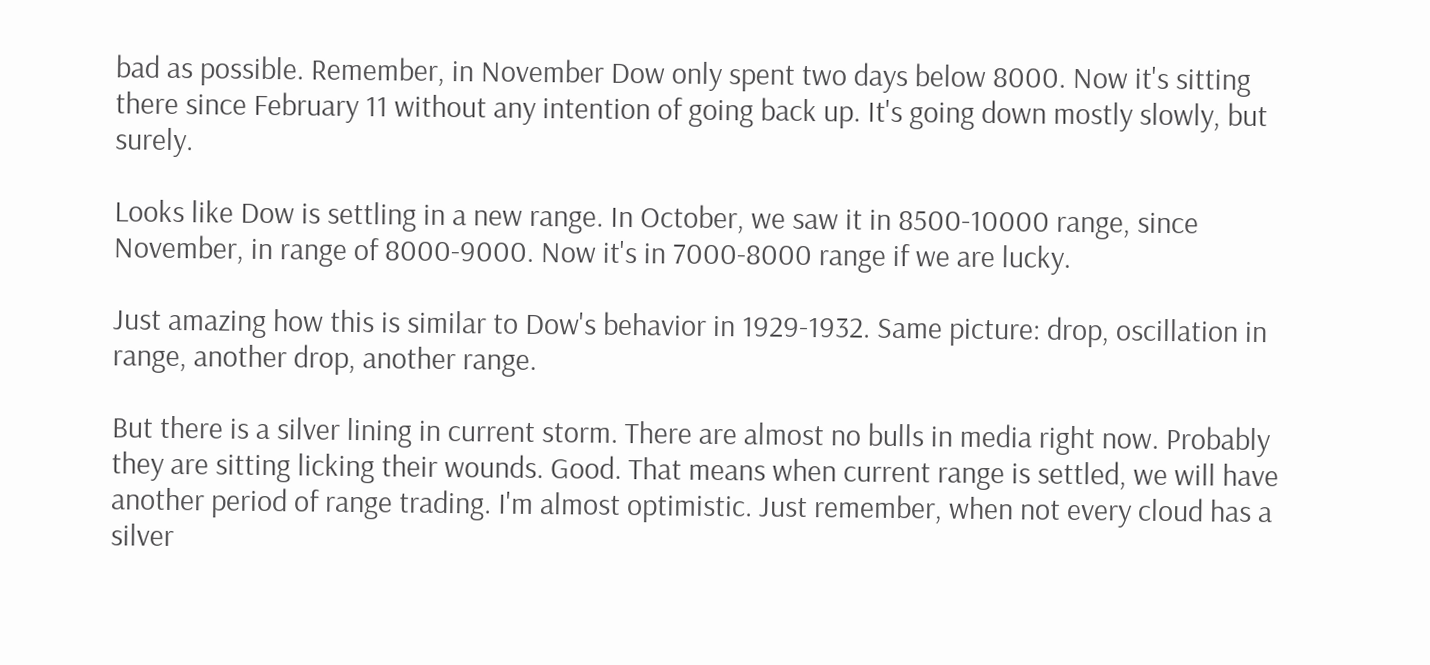bad as possible. Remember, in November Dow only spent two days below 8000. Now it's sitting there since February 11 without any intention of going back up. It's going down mostly slowly, but surely.

Looks like Dow is settling in a new range. In October, we saw it in 8500-10000 range, since November, in range of 8000-9000. Now it's in 7000-8000 range if we are lucky.

Just amazing how this is similar to Dow's behavior in 1929-1932. Same picture: drop, oscillation in range, another drop, another range.

But there is a silver lining in current storm. There are almost no bulls in media right now. Probably they are sitting licking their wounds. Good. That means when current range is settled, we will have another period of range trading. I'm almost optimistic. Just remember, when not every cloud has a silver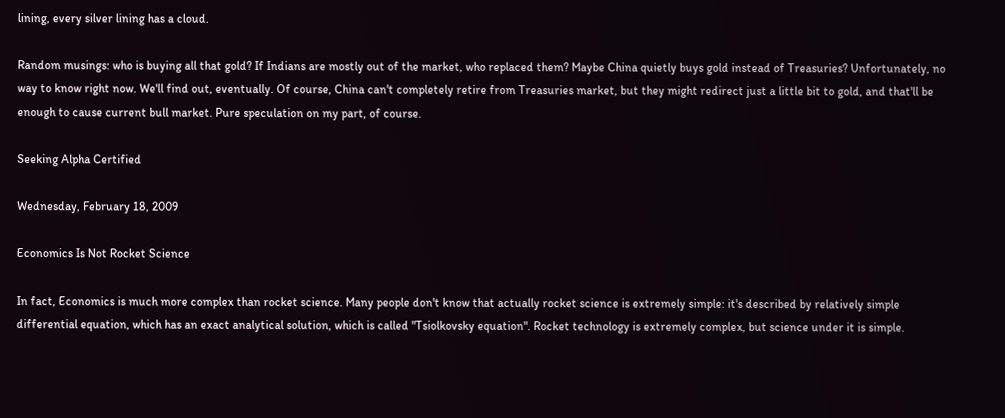lining, every silver lining has a cloud.

Random musings: who is buying all that gold? If Indians are mostly out of the market, who replaced them? Maybe China quietly buys gold instead of Treasuries? Unfortunately, no way to know right now. We'll find out, eventually. Of course, China can't completely retire from Treasuries market, but they might redirect just a little bit to gold, and that'll be enough to cause current bull market. Pure speculation on my part, of course.

Seeking Alpha Certified

Wednesday, February 18, 2009

Economics Is Not Rocket Science

In fact, Economics is much more complex than rocket science. Many people don't know that actually rocket science is extremely simple: it's described by relatively simple differential equation, which has an exact analytical solution, which is called "Tsiolkovsky equation". Rocket technology is extremely complex, but science under it is simple.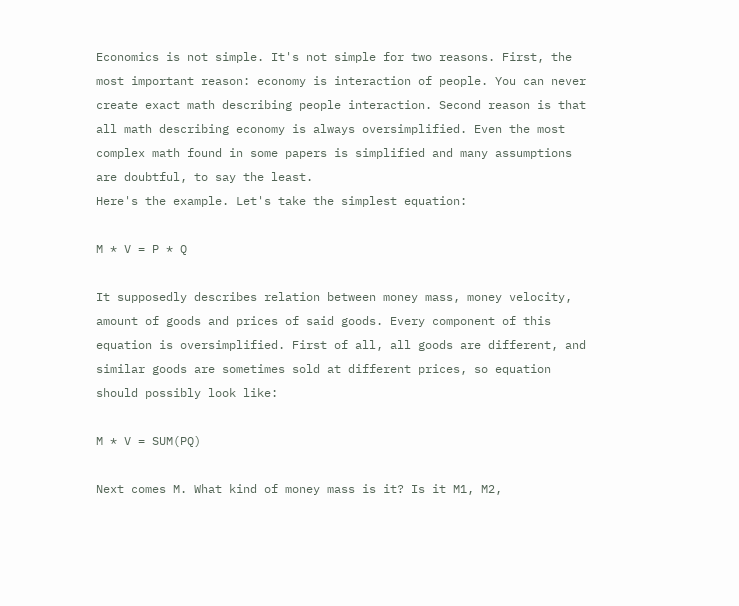Economics is not simple. It's not simple for two reasons. First, the most important reason: economy is interaction of people. You can never create exact math describing people interaction. Second reason is that all math describing economy is always oversimplified. Even the most complex math found in some papers is simplified and many assumptions are doubtful, to say the least.
Here's the example. Let's take the simplest equation:

M * V = P * Q

It supposedly describes relation between money mass, money velocity, amount of goods and prices of said goods. Every component of this equation is oversimplified. First of all, all goods are different, and similar goods are sometimes sold at different prices, so equation should possibly look like:

M * V = SUM(PQ)

Next comes M. What kind of money mass is it? Is it M1, M2,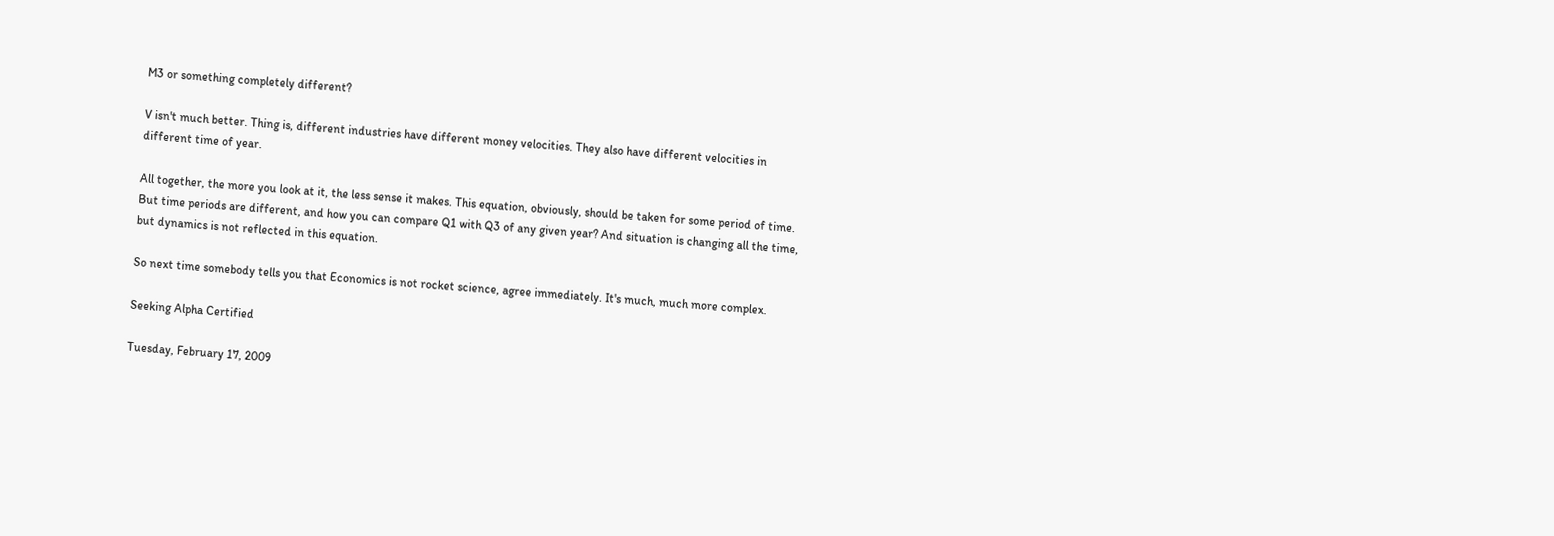M3 or something completely different?

V isn't much better. Thing is, different industries have different money velocities. They also have different velocities in different time of year.

All together, the more you look at it, the less sense it makes. This equation, obviously, should be taken for some period of time. But time periods are different, and how you can compare Q1 with Q3 of any given year? And situation is changing all the time, but dynamics is not reflected in this equation.

So next time somebody tells you that Economics is not rocket science, agree immediately. It's much, much more complex.

Seeking Alpha Certified

Tuesday, February 17, 2009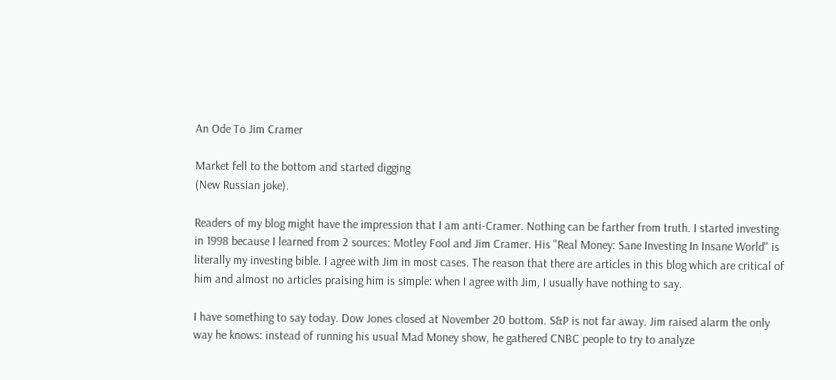An Ode To Jim Cramer

Market fell to the bottom and started digging
(New Russian joke).

Readers of my blog might have the impression that I am anti-Cramer. Nothing can be farther from truth. I started investing in 1998 because I learned from 2 sources: Motley Fool and Jim Cramer. His "Real Money: Sane Investing In Insane World" is literally my investing bible. I agree with Jim in most cases. The reason that there are articles in this blog which are critical of him and almost no articles praising him is simple: when I agree with Jim, I usually have nothing to say.

I have something to say today. Dow Jones closed at November 20 bottom. S&P is not far away. Jim raised alarm the only way he knows: instead of running his usual Mad Money show, he gathered CNBC people to try to analyze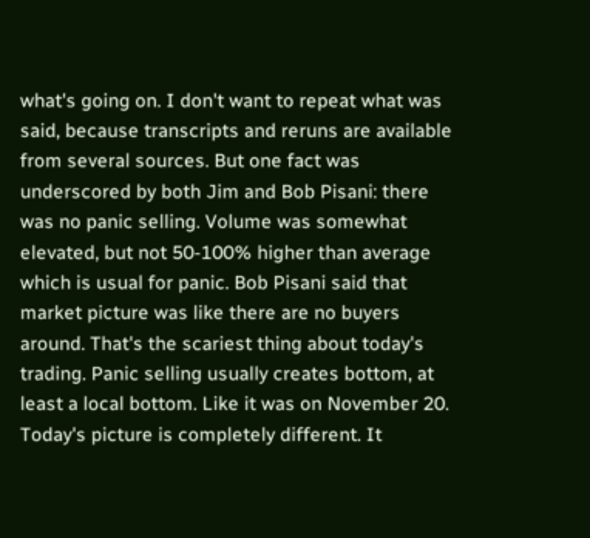what's going on. I don't want to repeat what was said, because transcripts and reruns are available from several sources. But one fact was underscored by both Jim and Bob Pisani: there was no panic selling. Volume was somewhat elevated, but not 50-100% higher than average which is usual for panic. Bob Pisani said that market picture was like there are no buyers around. That's the scariest thing about today's trading. Panic selling usually creates bottom, at least a local bottom. Like it was on November 20. Today's picture is completely different. It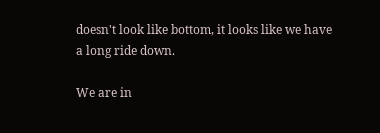doesn't look like bottom, it looks like we have a long ride down.

We are in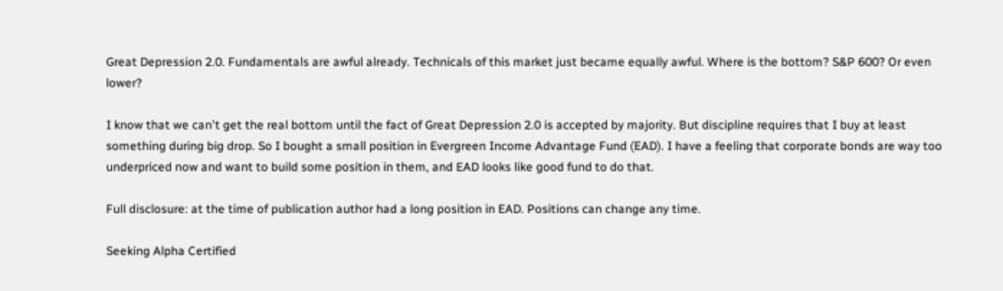Great Depression 2.0. Fundamentals are awful already. Technicals of this market just became equally awful. Where is the bottom? S&P 600? Or even lower?

I know that we can't get the real bottom until the fact of Great Depression 2.0 is accepted by majority. But discipline requires that I buy at least something during big drop. So I bought a small position in Evergreen Income Advantage Fund (EAD). I have a feeling that corporate bonds are way too underpriced now and want to build some position in them, and EAD looks like good fund to do that.

Full disclosure: at the time of publication author had a long position in EAD. Positions can change any time.

Seeking Alpha Certified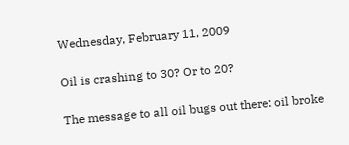Wednesday, February 11, 2009

Oil is crashing to 30? Or to 20?

The message to all oil bugs out there: oil broke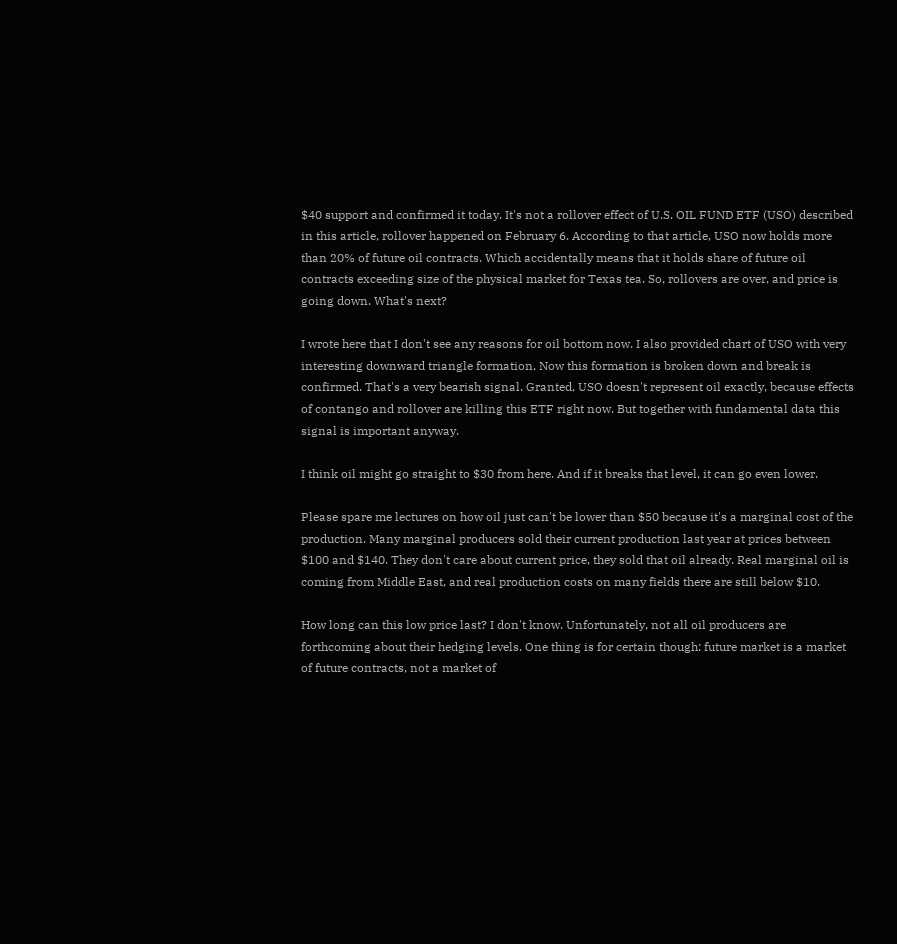$40 support and confirmed it today. It's not a rollover effect of U.S. OIL FUND ETF (USO) described in this article, rollover happened on February 6. According to that article, USO now holds more than 20% of future oil contracts. Which accidentally means that it holds share of future oil contracts exceeding size of the physical market for Texas tea. So, rollovers are over, and price is going down. What's next?

I wrote here that I don't see any reasons for oil bottom now. I also provided chart of USO with very interesting downward triangle formation. Now this formation is broken down and break is confirmed. That's a very bearish signal. Granted, USO doesn't represent oil exactly, because effects of contango and rollover are killing this ETF right now. But together with fundamental data this signal is important anyway.

I think oil might go straight to $30 from here. And if it breaks that level, it can go even lower.

Please spare me lectures on how oil just can't be lower than $50 because it's a marginal cost of the production. Many marginal producers sold their current production last year at prices between $100 and $140. They don't care about current price, they sold that oil already. Real marginal oil is coming from Middle East, and real production costs on many fields there are still below $10.

How long can this low price last? I don't know. Unfortunately, not all oil producers are forthcoming about their hedging levels. One thing is for certain though: future market is a market of future contracts, not a market of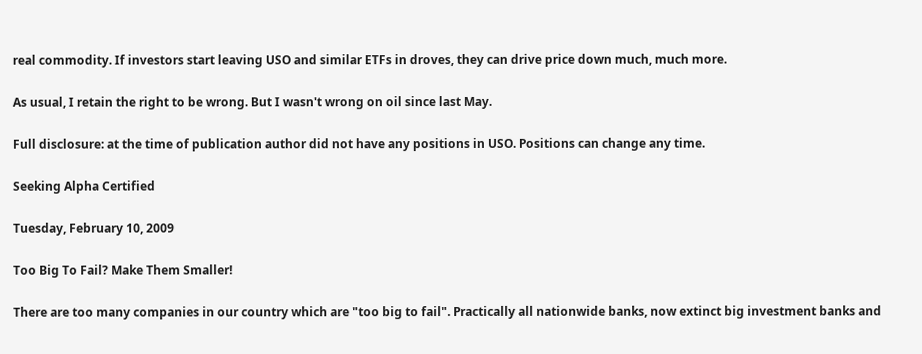real commodity. If investors start leaving USO and similar ETFs in droves, they can drive price down much, much more.

As usual, I retain the right to be wrong. But I wasn't wrong on oil since last May.

Full disclosure: at the time of publication author did not have any positions in USO. Positions can change any time.

Seeking Alpha Certified

Tuesday, February 10, 2009

Too Big To Fail? Make Them Smaller!

There are too many companies in our country which are "too big to fail". Practically all nationwide banks, now extinct big investment banks and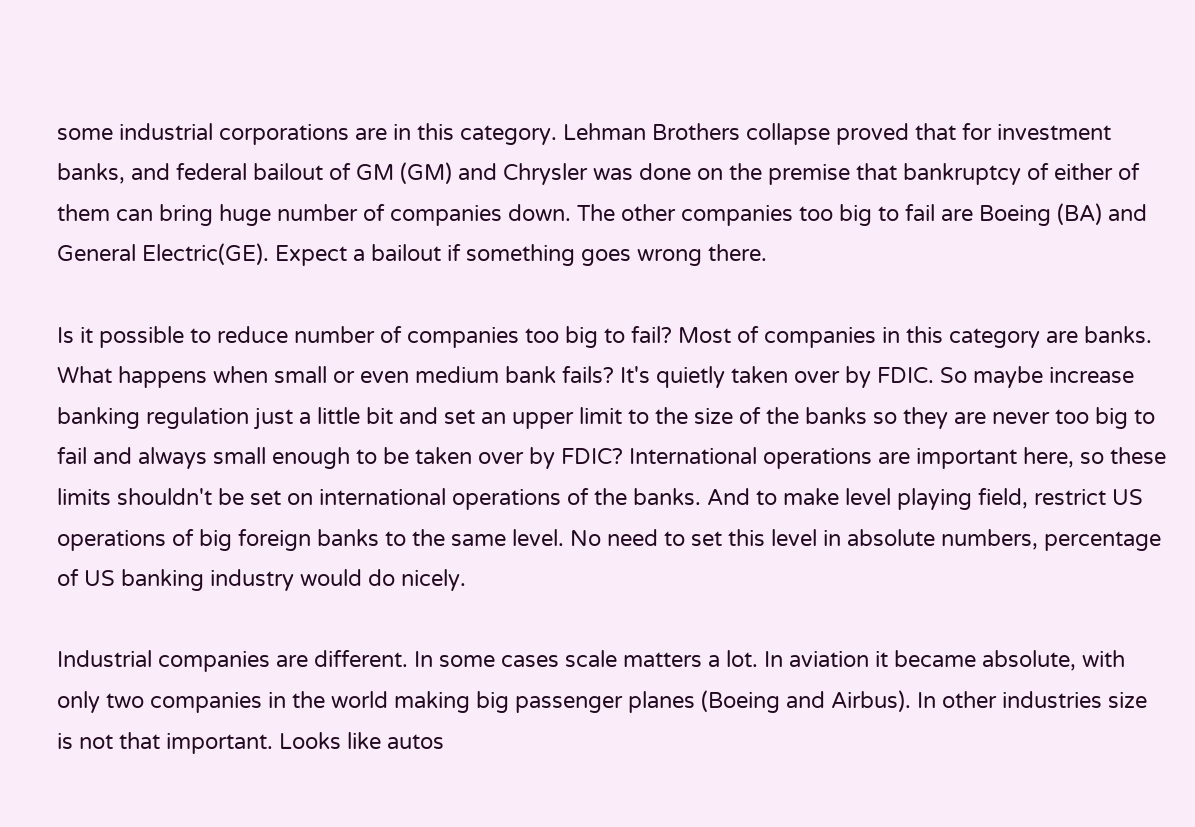some industrial corporations are in this category. Lehman Brothers collapse proved that for investment banks, and federal bailout of GM (GM) and Chrysler was done on the premise that bankruptcy of either of them can bring huge number of companies down. The other companies too big to fail are Boeing (BA) and General Electric(GE). Expect a bailout if something goes wrong there.

Is it possible to reduce number of companies too big to fail? Most of companies in this category are banks. What happens when small or even medium bank fails? It's quietly taken over by FDIC. So maybe increase banking regulation just a little bit and set an upper limit to the size of the banks so they are never too big to fail and always small enough to be taken over by FDIC? International operations are important here, so these limits shouldn't be set on international operations of the banks. And to make level playing field, restrict US operations of big foreign banks to the same level. No need to set this level in absolute numbers, percentage of US banking industry would do nicely.

Industrial companies are different. In some cases scale matters a lot. In aviation it became absolute, with only two companies in the world making big passenger planes (Boeing and Airbus). In other industries size is not that important. Looks like autos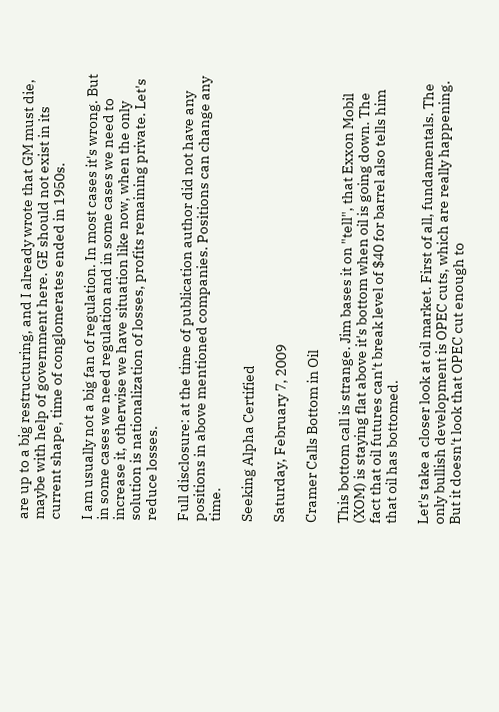are up to a big restructuring, and I already wrote that GM must die, maybe with help of government here. GE should not exist in its current shape, time of conglomerates ended in 1950s.

I am usually not a big fan of regulation. In most cases it's wrong. But in some cases we need regulation and in some cases we need to increase it, otherwise we have situation like now, when the only solution is nationalization of losses, profits remaining private. Let's reduce losses.

Full disclosure: at the time of publication author did not have any positions in above mentioned companies. Positions can change any time.

Seeking Alpha Certified

Saturday, February 7, 2009

Cramer Calls Bottom in Oil

This bottom call is strange. Jim bases it on "tell", that Exxon Mobil (XOM) is staying flat above it's bottom when oil is going down. The fact that oil futures can't break level of $40 for barrel also tells him that oil has bottomed.

Let's take a closer look at oil market. First of all, fundamentals. The only bullish development is OPEC cuts, which are really happening. But it doesn't look that OPEC cut enough to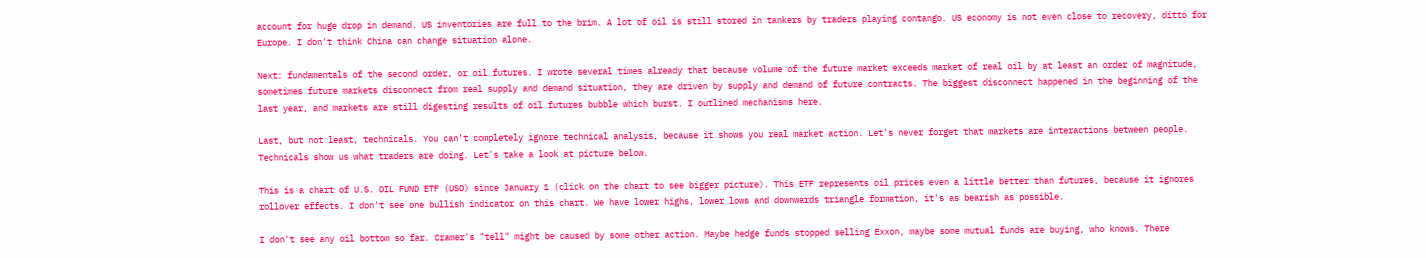account for huge drop in demand. US inventories are full to the brim. A lot of oil is still stored in tankers by traders playing contango. US economy is not even close to recovery, ditto for Europe. I don't think China can change situation alone.

Next: fundamentals of the second order, or oil futures. I wrote several times already that because volume of the future market exceeds market of real oil by at least an order of magnitude, sometimes future markets disconnect from real supply and demand situation, they are driven by supply and demand of future contracts. The biggest disconnect happened in the beginning of the last year, and markets are still digesting results of oil futures bubble which burst. I outlined mechanisms here.

Last, but not least, technicals. You can't completely ignore technical analysis, because it shows you real market action. Let's never forget that markets are interactions between people. Technicals show us what traders are doing. Let's take a look at picture below.

This is a chart of U.S. OIL FUND ETF (USO) since January 1 (click on the chart to see bigger picture). This ETF represents oil prices even a little better than futures, because it ignores rollover effects. I don't see one bullish indicator on this chart. We have lower highs, lower lows and downwards triangle formation, it's as bearish as possible.

I don't see any oil bottom so far. Cramer's "tell" might be caused by some other action. Maybe hedge funds stopped selling Exxon, maybe some mutual funds are buying, who knows. There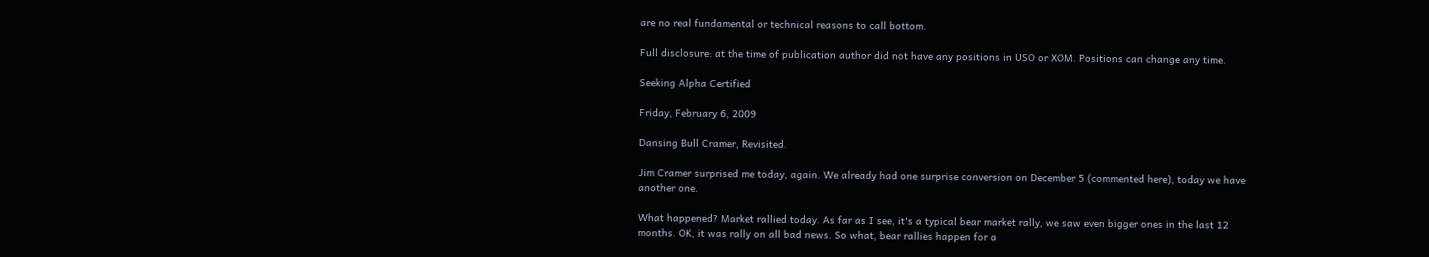are no real fundamental or technical reasons to call bottom.

Full disclosure: at the time of publication author did not have any positions in USO or XOM. Positions can change any time.

Seeking Alpha Certified

Friday, February 6, 2009

Dansing Bull Cramer, Revisited.

Jim Cramer surprised me today, again. We already had one surprise conversion on December 5 (commented here), today we have another one.

What happened? Market rallied today. As far as I see, it's a typical bear market rally, we saw even bigger ones in the last 12 months. OK, it was rally on all bad news. So what, bear rallies happen for a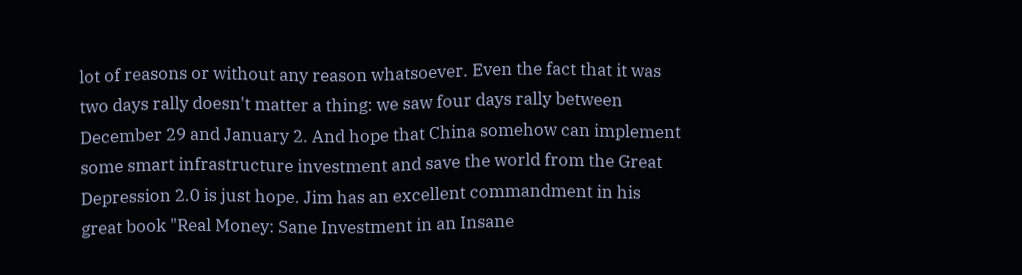lot of reasons or without any reason whatsoever. Even the fact that it was two days rally doesn't matter a thing: we saw four days rally between December 29 and January 2. And hope that China somehow can implement some smart infrastructure investment and save the world from the Great Depression 2.0 is just hope. Jim has an excellent commandment in his great book "Real Money: Sane Investment in an Insane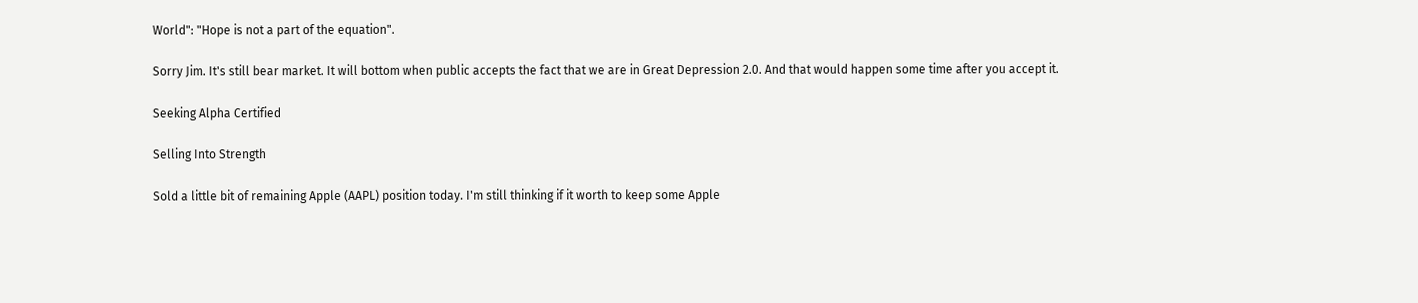World": "Hope is not a part of the equation".

Sorry Jim. It's still bear market. It will bottom when public accepts the fact that we are in Great Depression 2.0. And that would happen some time after you accept it.

Seeking Alpha Certified

Selling Into Strength

Sold a little bit of remaining Apple (AAPL) position today. I'm still thinking if it worth to keep some Apple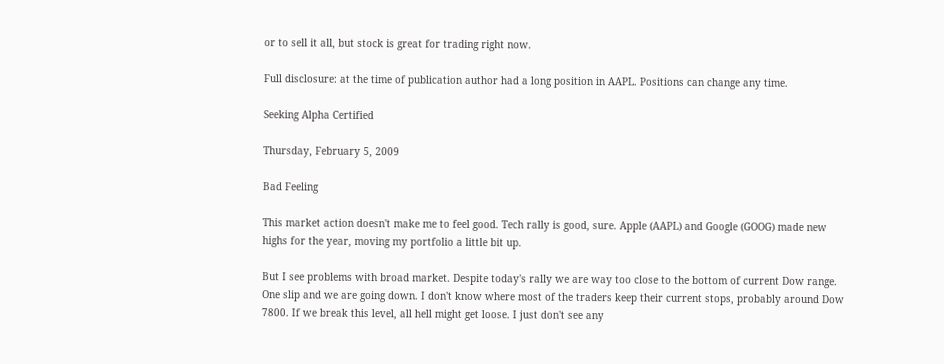or to sell it all, but stock is great for trading right now.

Full disclosure: at the time of publication author had a long position in AAPL. Positions can change any time.

Seeking Alpha Certified

Thursday, February 5, 2009

Bad Feeling

This market action doesn't make me to feel good. Tech rally is good, sure. Apple (AAPL) and Google (GOOG) made new highs for the year, moving my portfolio a little bit up.

But I see problems with broad market. Despite today's rally we are way too close to the bottom of current Dow range. One slip and we are going down. I don't know where most of the traders keep their current stops, probably around Dow 7800. If we break this level, all hell might get loose. I just don't see any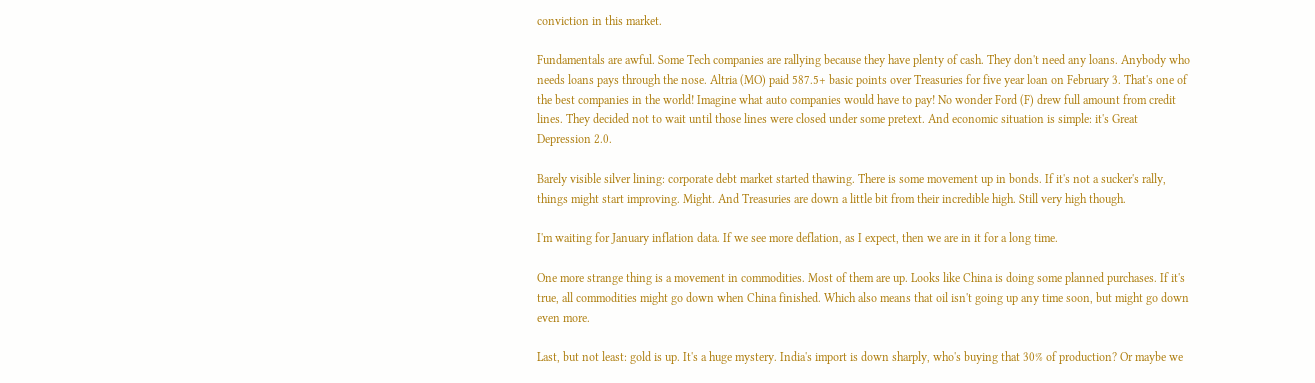conviction in this market.

Fundamentals are awful. Some Tech companies are rallying because they have plenty of cash. They don't need any loans. Anybody who needs loans pays through the nose. Altria (MO) paid 587.5+ basic points over Treasuries for five year loan on February 3. That's one of the best companies in the world! Imagine what auto companies would have to pay! No wonder Ford (F) drew full amount from credit lines. They decided not to wait until those lines were closed under some pretext. And economic situation is simple: it's Great Depression 2.0.

Barely visible silver lining: corporate debt market started thawing. There is some movement up in bonds. If it's not a sucker's rally, things might start improving. Might. And Treasuries are down a little bit from their incredible high. Still very high though.

I'm waiting for January inflation data. If we see more deflation, as I expect, then we are in it for a long time.

One more strange thing is a movement in commodities. Most of them are up. Looks like China is doing some planned purchases. If it's true, all commodities might go down when China finished. Which also means that oil isn't going up any time soon, but might go down even more.

Last, but not least: gold is up. It's a huge mystery. India's import is down sharply, who's buying that 30% of production? Or maybe we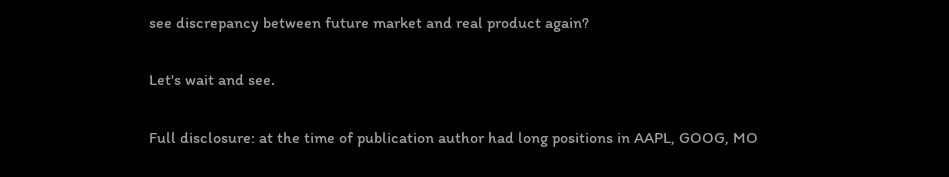see discrepancy between future market and real product again?

Let's wait and see.

Full disclosure: at the time of publication author had long positions in AAPL, GOOG, MO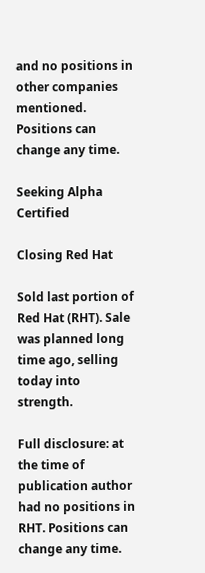and no positions in other companies mentioned. Positions can change any time.

Seeking Alpha Certified

Closing Red Hat

Sold last portion of Red Hat (RHT). Sale was planned long time ago, selling today into strength.

Full disclosure: at the time of publication author had no positions in RHT. Positions can change any time.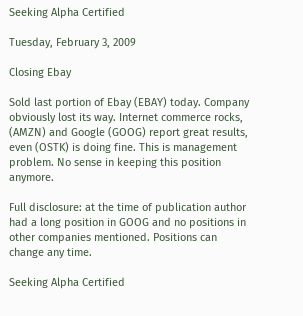Seeking Alpha Certified

Tuesday, February 3, 2009

Closing Ebay

Sold last portion of Ebay (EBAY) today. Company obviously lost its way. Internet commerce rocks, (AMZN) and Google (GOOG) report great results, even (OSTK) is doing fine. This is management problem. No sense in keeping this position anymore.

Full disclosure: at the time of publication author had a long position in GOOG and no positions in other companies mentioned. Positions can change any time.

Seeking Alpha Certified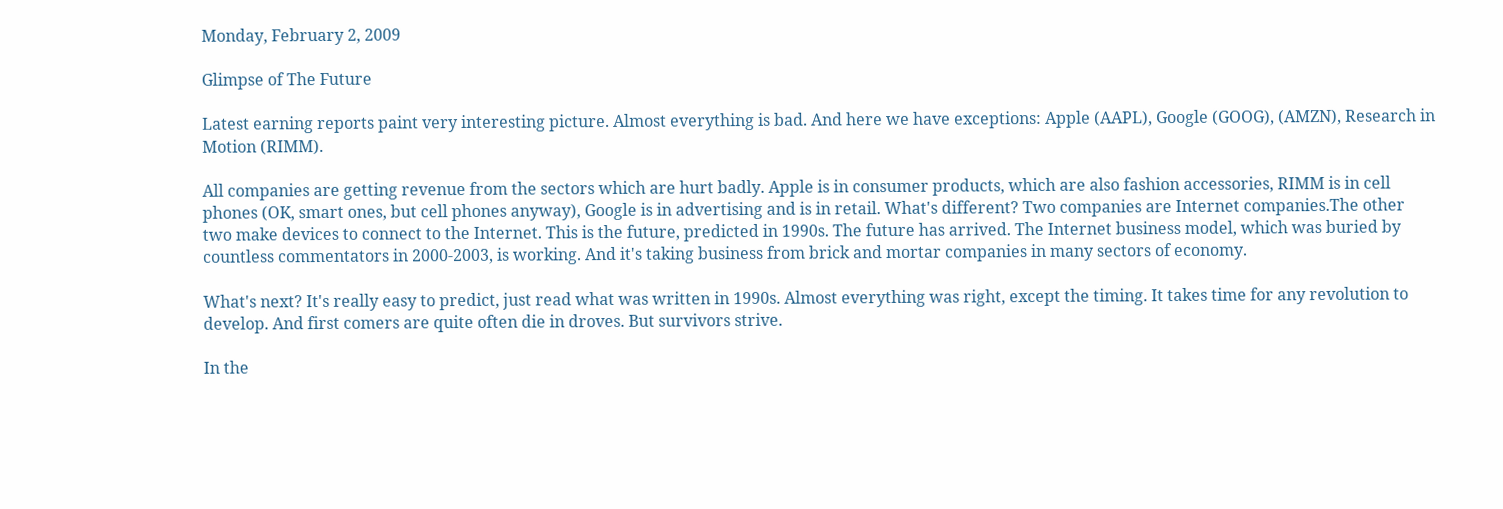Monday, February 2, 2009

Glimpse of The Future

Latest earning reports paint very interesting picture. Almost everything is bad. And here we have exceptions: Apple (AAPL), Google (GOOG), (AMZN), Research in Motion (RIMM).

All companies are getting revenue from the sectors which are hurt badly. Apple is in consumer products, which are also fashion accessories, RIMM is in cell phones (OK, smart ones, but cell phones anyway), Google is in advertising and is in retail. What's different? Two companies are Internet companies.The other two make devices to connect to the Internet. This is the future, predicted in 1990s. The future has arrived. The Internet business model, which was buried by countless commentators in 2000-2003, is working. And it's taking business from brick and mortar companies in many sectors of economy.

What's next? It's really easy to predict, just read what was written in 1990s. Almost everything was right, except the timing. It takes time for any revolution to develop. And first comers are quite often die in droves. But survivors strive.

In the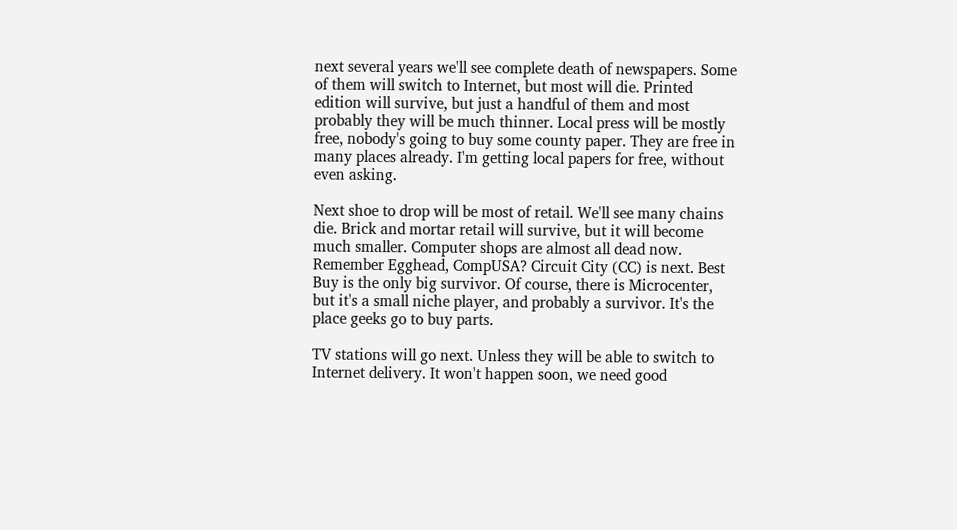next several years we'll see complete death of newspapers. Some of them will switch to Internet, but most will die. Printed edition will survive, but just a handful of them and most probably they will be much thinner. Local press will be mostly free, nobody's going to buy some county paper. They are free in many places already. I'm getting local papers for free, without even asking.

Next shoe to drop will be most of retail. We'll see many chains die. Brick and mortar retail will survive, but it will become much smaller. Computer shops are almost all dead now. Remember Egghead, CompUSA? Circuit City (CC) is next. Best Buy is the only big survivor. Of course, there is Microcenter, but it's a small niche player, and probably a survivor. It's the place geeks go to buy parts.

TV stations will go next. Unless they will be able to switch to Internet delivery. It won't happen soon, we need good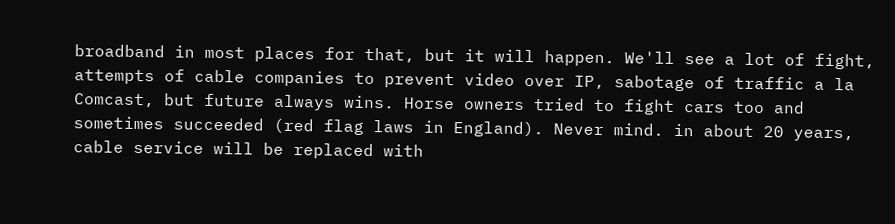broadband in most places for that, but it will happen. We'll see a lot of fight, attempts of cable companies to prevent video over IP, sabotage of traffic a la Comcast, but future always wins. Horse owners tried to fight cars too and sometimes succeeded (red flag laws in England). Never mind. in about 20 years, cable service will be replaced with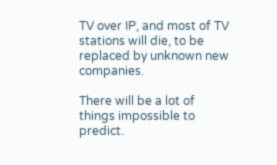TV over IP, and most of TV stations will die, to be replaced by unknown new companies.

There will be a lot of things impossible to predict.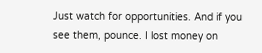Just watch for opportunities. And if you see them, pounce. I lost money on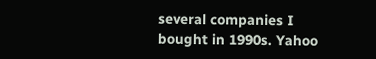several companies I bought in 1990s. Yahoo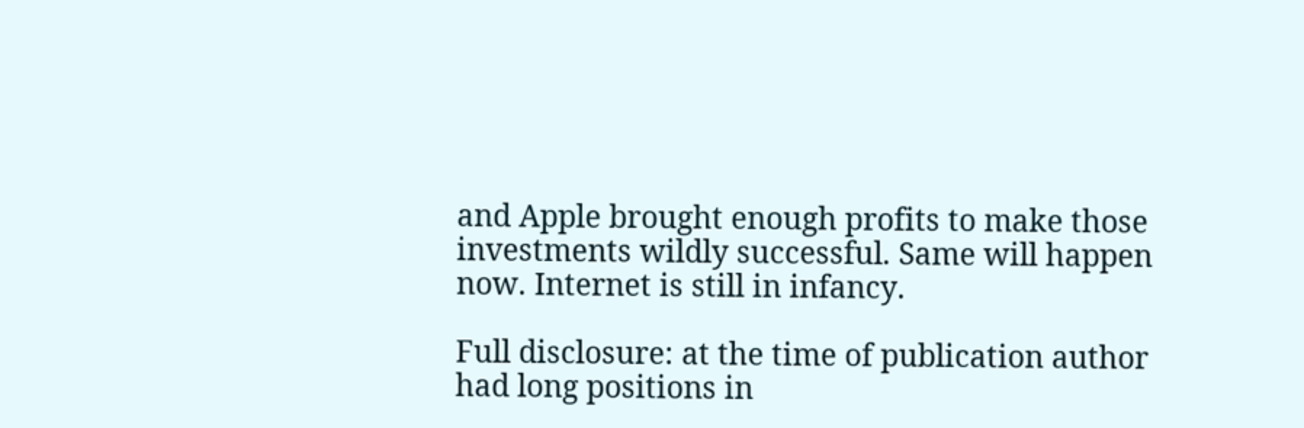and Apple brought enough profits to make those investments wildly successful. Same will happen now. Internet is still in infancy.

Full disclosure: at the time of publication author had long positions in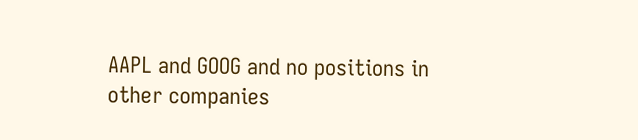AAPL and GOOG and no positions in other companies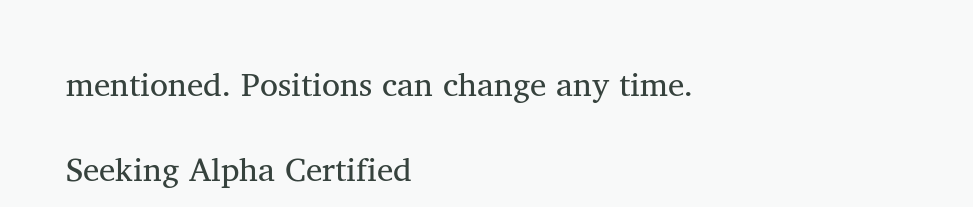mentioned. Positions can change any time.

Seeking Alpha Certified